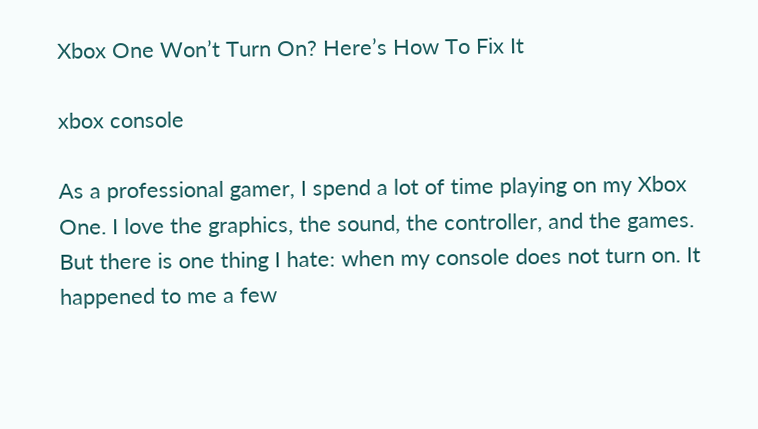Xbox One Won’t Turn On? Here’s How To Fix It

xbox console

As a professional gamer, I spend a lot of time playing on my Xbox One. I love the graphics, the sound, the controller, and the games. But there is one thing I hate: when my console does not turn on. It happened to me a few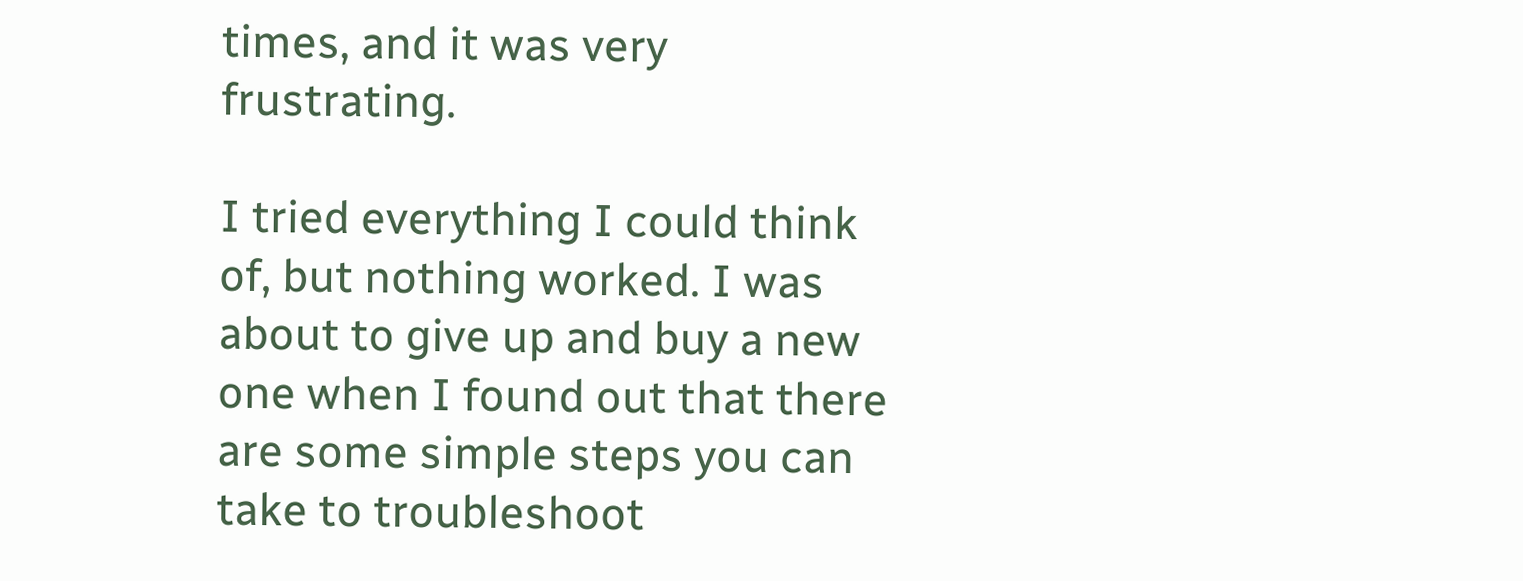times, and it was very frustrating.

I tried everything I could think of, but nothing worked. I was about to give up and buy a new one when I found out that there are some simple steps you can take to troubleshoot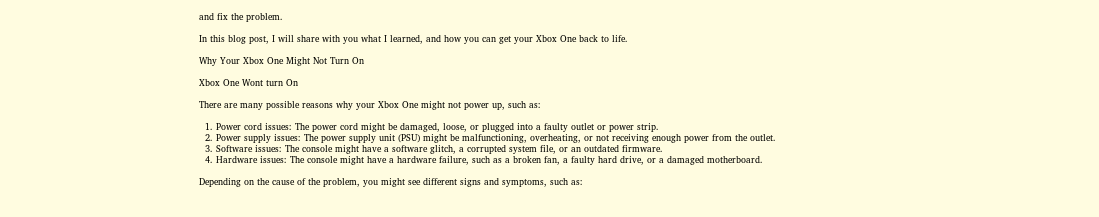and fix the problem.

In this blog post, I will share with you what I learned, and how you can get your Xbox One back to life.

Why Your Xbox One Might Not Turn On

Xbox One Wont turn On

There are many possible reasons why your Xbox One might not power up, such as:

  1. Power cord issues: The power cord might be damaged, loose, or plugged into a faulty outlet or power strip.
  2. Power supply issues: The power supply unit (PSU) might be malfunctioning, overheating, or not receiving enough power from the outlet.
  3. Software issues: The console might have a software glitch, a corrupted system file, or an outdated firmware.
  4. Hardware issues: The console might have a hardware failure, such as a broken fan, a faulty hard drive, or a damaged motherboard.

Depending on the cause of the problem, you might see different signs and symptoms, such as: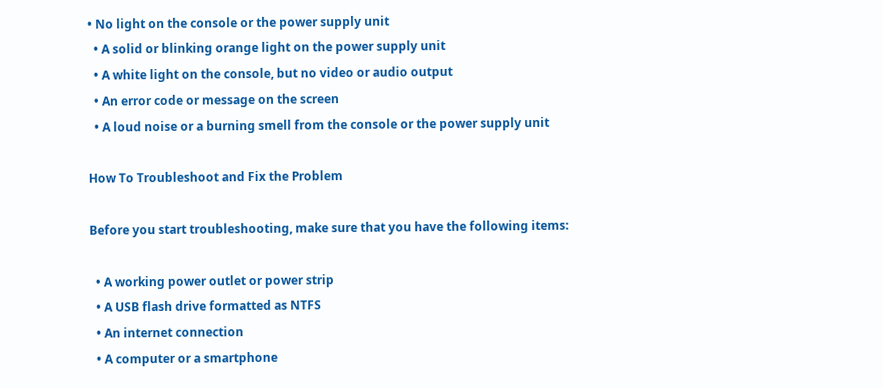• No light on the console or the power supply unit
  • A solid or blinking orange light on the power supply unit
  • A white light on the console, but no video or audio output
  • An error code or message on the screen
  • A loud noise or a burning smell from the console or the power supply unit

How To Troubleshoot and Fix the Problem

Before you start troubleshooting, make sure that you have the following items:

  • A working power outlet or power strip
  • A USB flash drive formatted as NTFS
  • An internet connection
  • A computer or a smartphone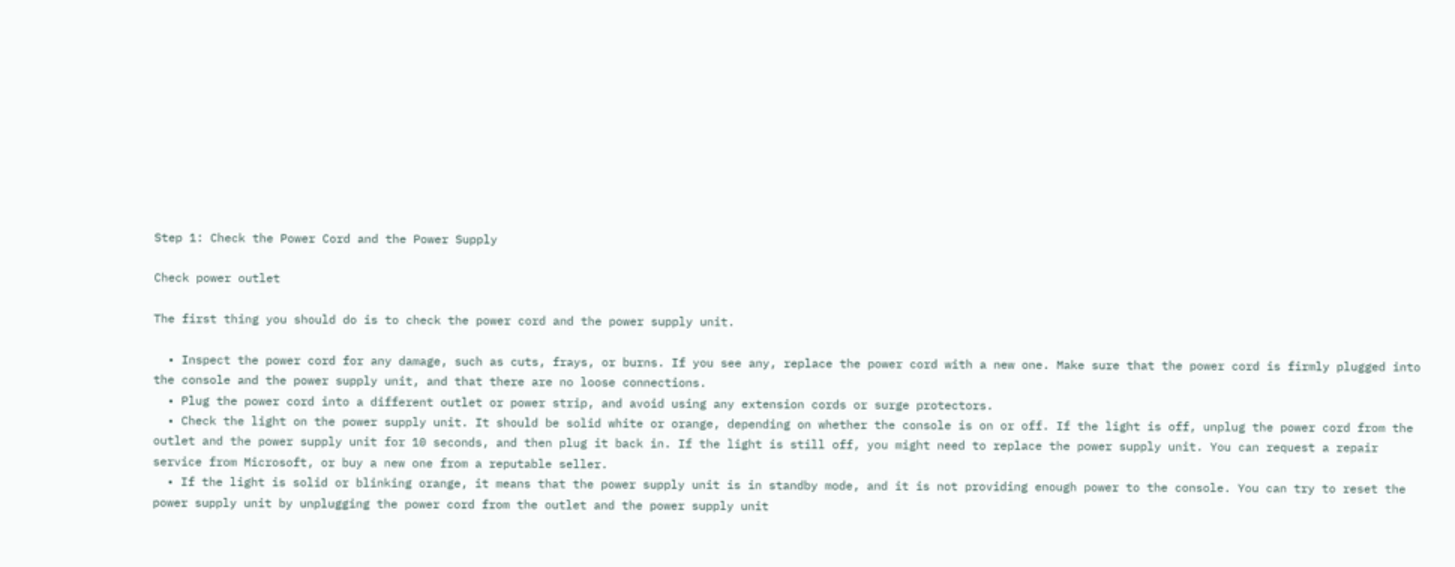Step 1: Check the Power Cord and the Power Supply

Check power outlet

The first thing you should do is to check the power cord and the power supply unit.

  • Inspect the power cord for any damage, such as cuts, frays, or burns. If you see any, replace the power cord with a new one. Make sure that the power cord is firmly plugged into the console and the power supply unit, and that there are no loose connections.
  • Plug the power cord into a different outlet or power strip, and avoid using any extension cords or surge protectors.
  • Check the light on the power supply unit. It should be solid white or orange, depending on whether the console is on or off. If the light is off, unplug the power cord from the outlet and the power supply unit for 10 seconds, and then plug it back in. If the light is still off, you might need to replace the power supply unit. You can request a repair service from Microsoft, or buy a new one from a reputable seller.
  • If the light is solid or blinking orange, it means that the power supply unit is in standby mode, and it is not providing enough power to the console. You can try to reset the power supply unit by unplugging the power cord from the outlet and the power supply unit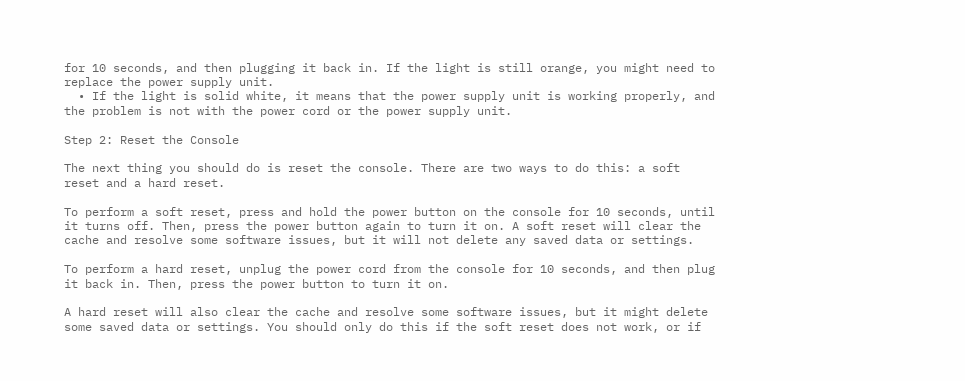for 10 seconds, and then plugging it back in. If the light is still orange, you might need to replace the power supply unit.
  • If the light is solid white, it means that the power supply unit is working properly, and the problem is not with the power cord or the power supply unit.

Step 2: Reset the Console

The next thing you should do is reset the console. There are two ways to do this: a soft reset and a hard reset.

To perform a soft reset, press and hold the power button on the console for 10 seconds, until it turns off. Then, press the power button again to turn it on. A soft reset will clear the cache and resolve some software issues, but it will not delete any saved data or settings.

To perform a hard reset, unplug the power cord from the console for 10 seconds, and then plug it back in. Then, press the power button to turn it on.

A hard reset will also clear the cache and resolve some software issues, but it might delete some saved data or settings. You should only do this if the soft reset does not work, or if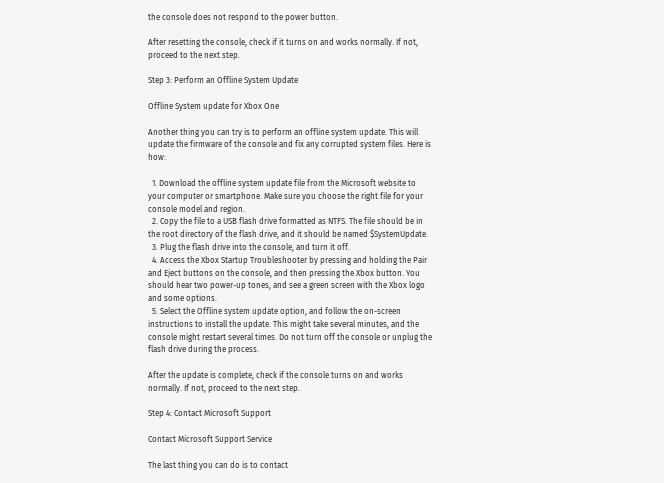the console does not respond to the power button.

After resetting the console, check if it turns on and works normally. If not, proceed to the next step.

Step 3: Perform an Offline System Update

Offline System update for Xbox One

Another thing you can try is to perform an offline system update. This will update the firmware of the console and fix any corrupted system files. Here is how:

  1. Download the offline system update file from the Microsoft website to your computer or smartphone. Make sure you choose the right file for your console model and region.
  2. Copy the file to a USB flash drive formatted as NTFS. The file should be in the root directory of the flash drive, and it should be named $SystemUpdate.
  3. Plug the flash drive into the console, and turn it off.
  4. Access the Xbox Startup Troubleshooter by pressing and holding the Pair and Eject buttons on the console, and then pressing the Xbox button. You should hear two power-up tones, and see a green screen with the Xbox logo and some options.
  5. Select the Offline system update option, and follow the on-screen instructions to install the update. This might take several minutes, and the console might restart several times. Do not turn off the console or unplug the flash drive during the process.

After the update is complete, check if the console turns on and works normally. If not, proceed to the next step.

Step 4: Contact Microsoft Support

Contact Microsoft Support Service

The last thing you can do is to contact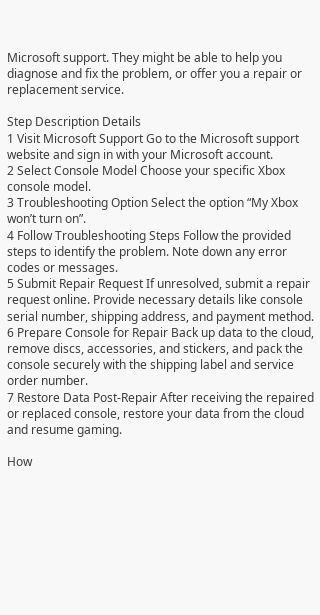Microsoft support. They might be able to help you diagnose and fix the problem, or offer you a repair or replacement service.

Step Description Details
1 Visit Microsoft Support Go to the Microsoft support website and sign in with your Microsoft account.
2 Select Console Model Choose your specific Xbox console model.
3 Troubleshooting Option Select the option “My Xbox won’t turn on”.
4 Follow Troubleshooting Steps Follow the provided steps to identify the problem. Note down any error codes or messages.
5 Submit Repair Request If unresolved, submit a repair request online. Provide necessary details like console serial number, shipping address, and payment method.
6 Prepare Console for Repair Back up data to the cloud, remove discs, accessories, and stickers, and pack the console securely with the shipping label and service order number.
7 Restore Data Post-Repair After receiving the repaired or replaced console, restore your data from the cloud and resume gaming.

How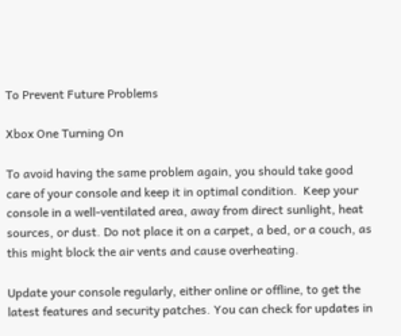To Prevent Future Problems

Xbox One Turning On

To avoid having the same problem again, you should take good care of your console and keep it in optimal condition.  Keep your console in a well-ventilated area, away from direct sunlight, heat sources, or dust. Do not place it on a carpet, a bed, or a couch, as this might block the air vents and cause overheating.

Update your console regularly, either online or offline, to get the latest features and security patches. You can check for updates in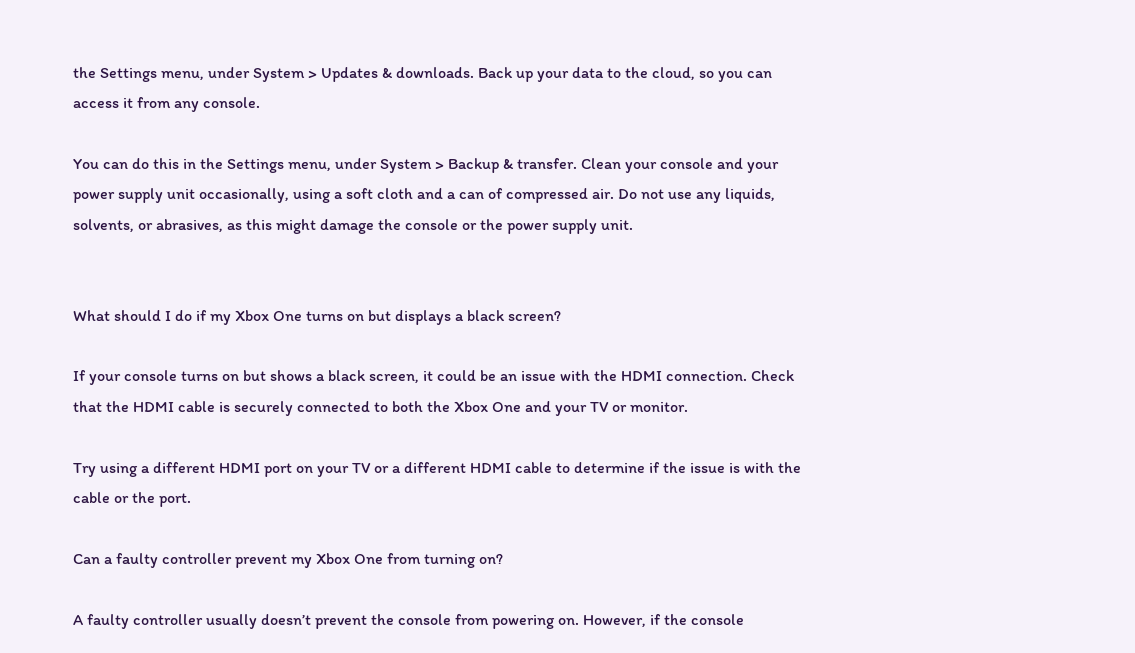the Settings menu, under System > Updates & downloads. Back up your data to the cloud, so you can access it from any console.

You can do this in the Settings menu, under System > Backup & transfer. Clean your console and your power supply unit occasionally, using a soft cloth and a can of compressed air. Do not use any liquids, solvents, or abrasives, as this might damage the console or the power supply unit.


What should I do if my Xbox One turns on but displays a black screen?

If your console turns on but shows a black screen, it could be an issue with the HDMI connection. Check that the HDMI cable is securely connected to both the Xbox One and your TV or monitor.

Try using a different HDMI port on your TV or a different HDMI cable to determine if the issue is with the cable or the port.

Can a faulty controller prevent my Xbox One from turning on?

A faulty controller usually doesn’t prevent the console from powering on. However, if the console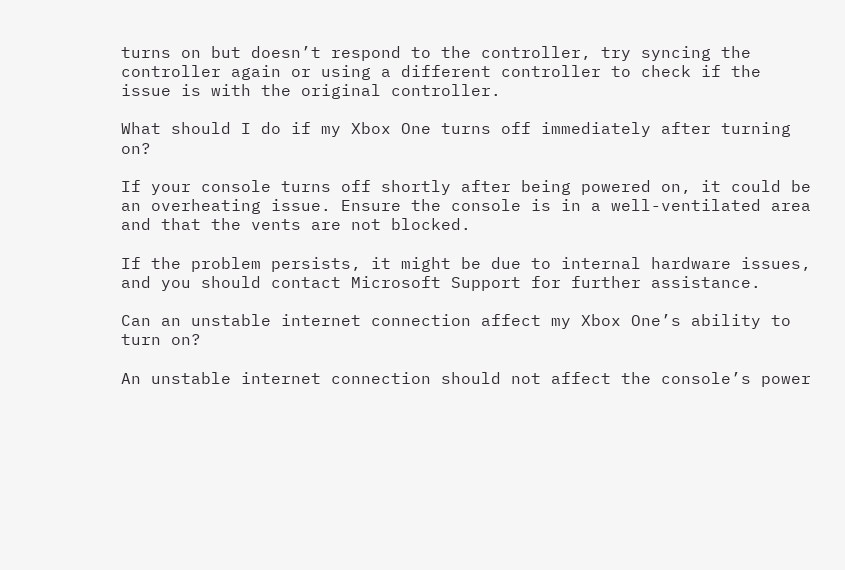turns on but doesn’t respond to the controller, try syncing the controller again or using a different controller to check if the issue is with the original controller.

What should I do if my Xbox One turns off immediately after turning on?

If your console turns off shortly after being powered on, it could be an overheating issue. Ensure the console is in a well-ventilated area and that the vents are not blocked.

If the problem persists, it might be due to internal hardware issues, and you should contact Microsoft Support for further assistance.

Can an unstable internet connection affect my Xbox One’s ability to turn on?

An unstable internet connection should not affect the console’s power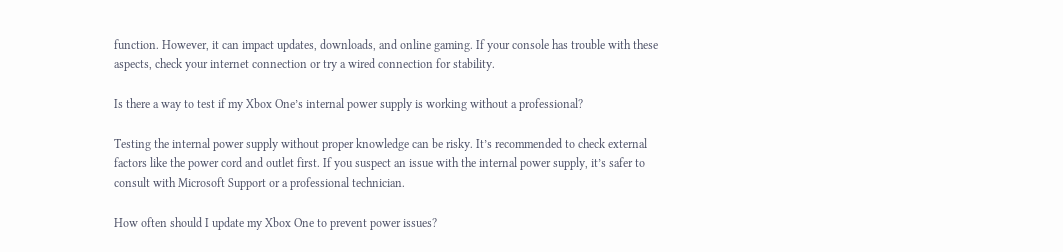function. However, it can impact updates, downloads, and online gaming. If your console has trouble with these aspects, check your internet connection or try a wired connection for stability.

Is there a way to test if my Xbox One’s internal power supply is working without a professional?

Testing the internal power supply without proper knowledge can be risky. It’s recommended to check external factors like the power cord and outlet first. If you suspect an issue with the internal power supply, it’s safer to consult with Microsoft Support or a professional technician.

How often should I update my Xbox One to prevent power issues?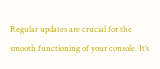Regular updates are crucial for the smooth functioning of your console. It’s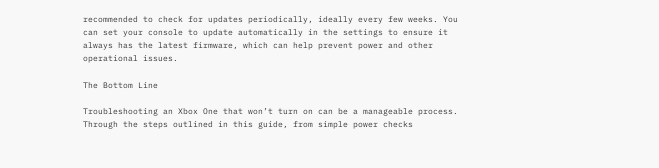recommended to check for updates periodically, ideally every few weeks. You can set your console to update automatically in the settings to ensure it always has the latest firmware, which can help prevent power and other operational issues.

The Bottom Line

Troubleshooting an Xbox One that won’t turn on can be a manageable process. Through the steps outlined in this guide, from simple power checks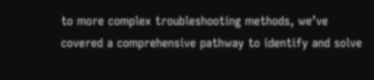to more complex troubleshooting methods, we’ve covered a comprehensive pathway to identify and solve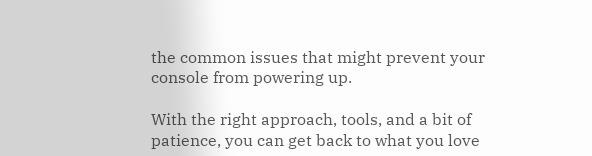the common issues that might prevent your console from powering up.

With the right approach, tools, and a bit of patience, you can get back to what you love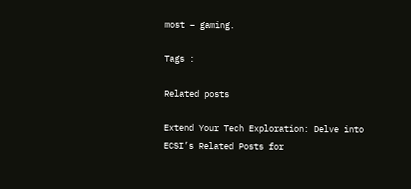most – gaming.

Tags :

Related posts

Extend Your Tech Exploration: Delve into ECSI’s Related Posts for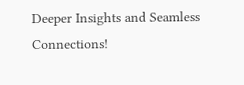Deeper Insights and Seamless Connections!